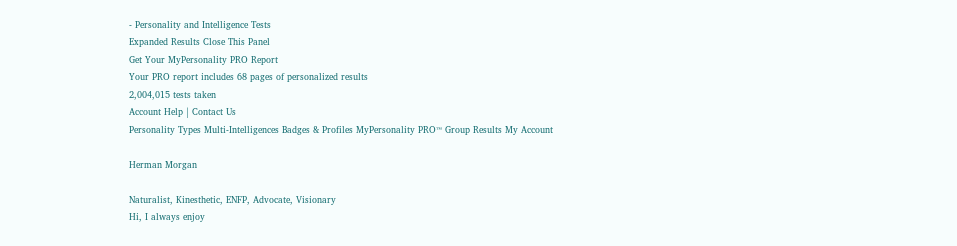- Personality and Intelligence Tests
Expanded Results Close This Panel
Get Your MyPersonality PRO Report
Your PRO report includes 68 pages of personalized results
2,004,015 tests taken
Account Help | Contact Us
Personality Types Multi-Intelligences Badges & Profiles MyPersonality PRO™ Group Results My Account

Herman Morgan

Naturalist, Kinesthetic, ENFP, Advocate, Visionary
Hi, I always enjoy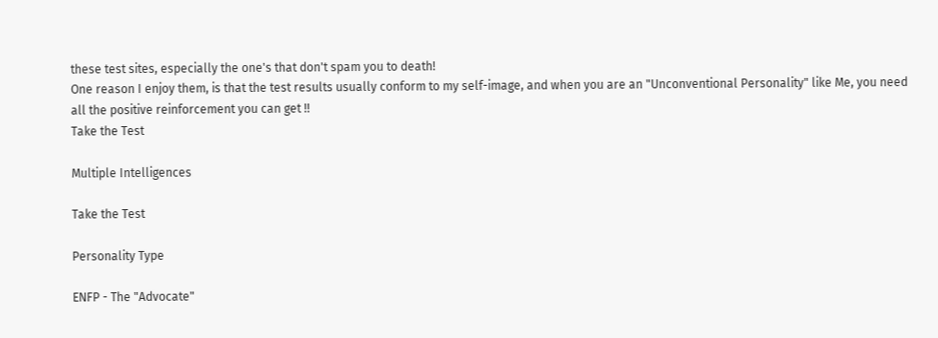these test sites, especially the one's that don't spam you to death!
One reason I enjoy them, is that the test results usually conform to my self-image, and when you are an "Unconventional Personality" like Me, you need all the positive reinforcement you can get !!
Take the Test

Multiple Intelligences

Take the Test

Personality Type

ENFP - The "Advocate"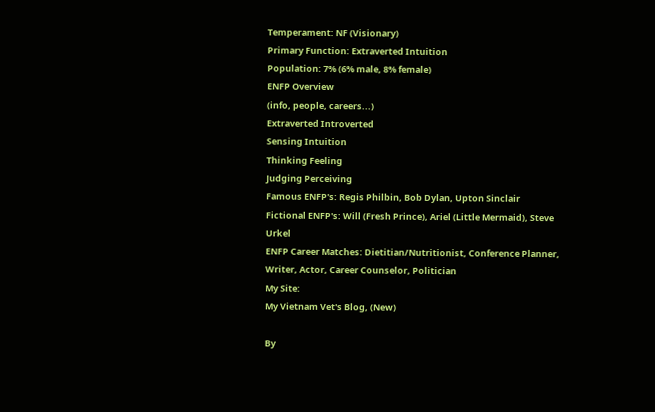Temperament: NF (Visionary)
Primary Function: Extraverted Intuition
Population: 7% (6% male, 8% female)
ENFP Overview
(info, people, careers...)
Extraverted Introverted
Sensing Intuition
Thinking Feeling
Judging Perceiving
Famous ENFP's: Regis Philbin, Bob Dylan, Upton Sinclair
Fictional ENFP's: Will (Fresh Prince), Ariel (Little Mermaid), Steve Urkel
ENFP Career Matches: Dietitian/Nutritionist, Conference Planner, Writer, Actor, Career Counselor, Politician
My Site:
My Vietnam Vet's Blog, (New)

By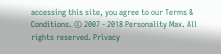accessing this site, you agree to our Terms & Conditions. © 2007 - 2018 Personality Max. All rights reserved. Privacy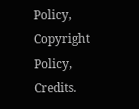Policy, Copyright Policy, Credits.